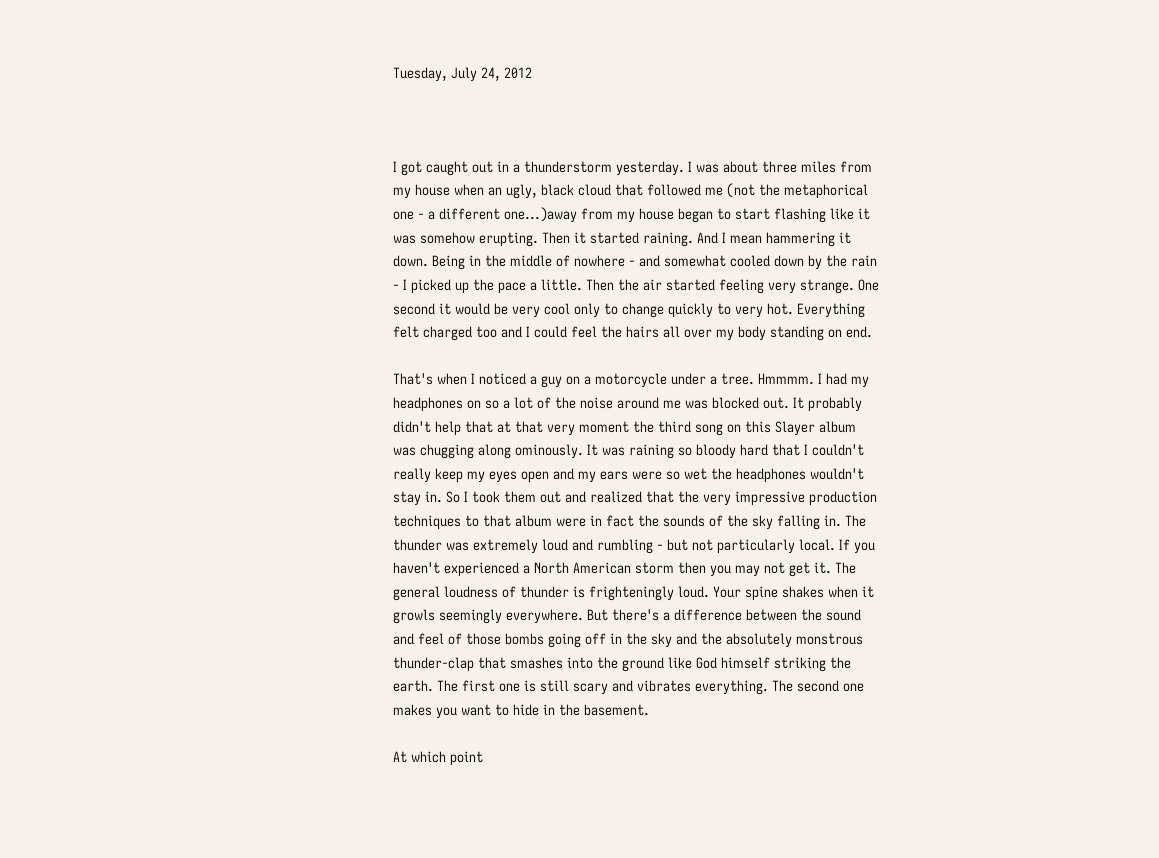Tuesday, July 24, 2012



I got caught out in a thunderstorm yesterday. I was about three miles from my house when an ugly, black cloud that followed me (not the metaphorical one - a different one...)away from my house began to start flashing like it was somehow erupting. Then it started raining. And I mean hammering it down. Being in the middle of nowhere - and somewhat cooled down by the rain - I picked up the pace a little. Then the air started feeling very strange. One second it would be very cool only to change quickly to very hot. Everything felt charged too and I could feel the hairs all over my body standing on end.

That's when I noticed a guy on a motorcycle under a tree. Hmmmm. I had my headphones on so a lot of the noise around me was blocked out. It probably didn't help that at that very moment the third song on this Slayer album was chugging along ominously. It was raining so bloody hard that I couldn't really keep my eyes open and my ears were so wet the headphones wouldn't stay in. So I took them out and realized that the very impressive production techniques to that album were in fact the sounds of the sky falling in. The thunder was extremely loud and rumbling - but not particularly local. If you haven't experienced a North American storm then you may not get it. The general loudness of thunder is frighteningly loud. Your spine shakes when it growls seemingly everywhere. But there's a difference between the sound and feel of those bombs going off in the sky and the absolutely monstrous thunder-clap that smashes into the ground like God himself striking the earth. The first one is still scary and vibrates everything. The second one makes you want to hide in the basement.

At which point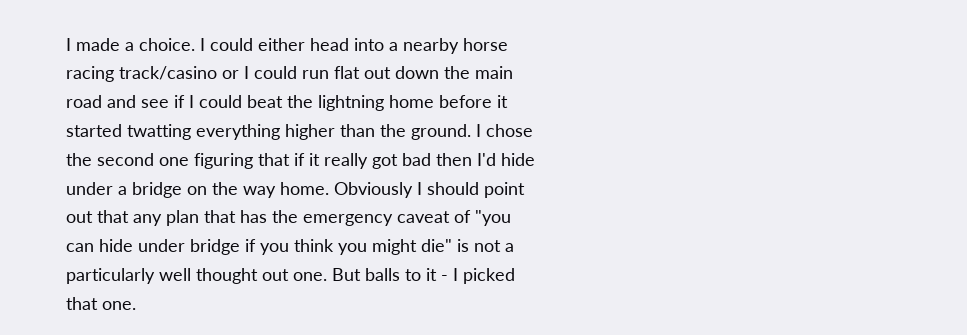I made a choice. I could either head into a nearby horse racing track/casino or I could run flat out down the main road and see if I could beat the lightning home before it started twatting everything higher than the ground. I chose the second one figuring that if it really got bad then I'd hide under a bridge on the way home. Obviously I should point out that any plan that has the emergency caveat of "you can hide under bridge if you think you might die" is not a particularly well thought out one. But balls to it - I picked that one.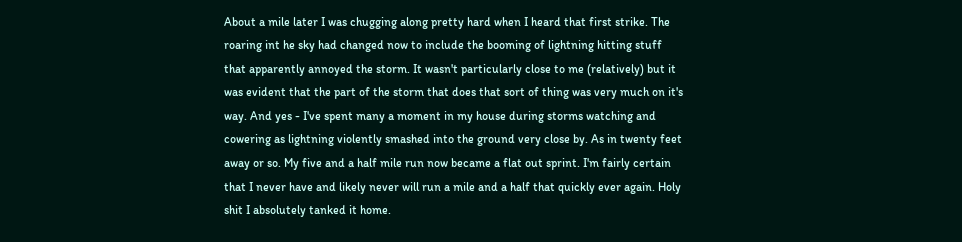About a mile later I was chugging along pretty hard when I heard that first strike. The roaring int he sky had changed now to include the booming of lightning hitting stuff that apparently annoyed the storm. It wasn't particularly close to me (relatively) but it was evident that the part of the storm that does that sort of thing was very much on it's way. And yes - I've spent many a moment in my house during storms watching and cowering as lightning violently smashed into the ground very close by. As in twenty feet away or so. My five and a half mile run now became a flat out sprint. I'm fairly certain that I never have and likely never will run a mile and a half that quickly ever again. Holy shit I absolutely tanked it home.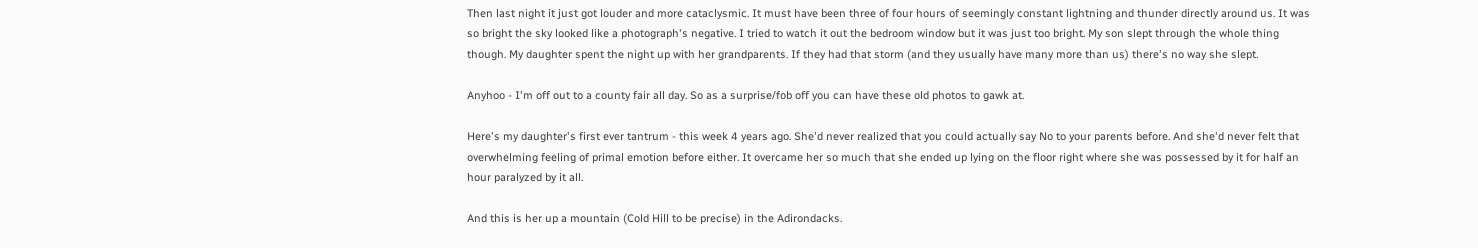Then last night it just got louder and more cataclysmic. It must have been three of four hours of seemingly constant lightning and thunder directly around us. It was so bright the sky looked like a photograph's negative. I tried to watch it out the bedroom window but it was just too bright. My son slept through the whole thing though. My daughter spent the night up with her grandparents. If they had that storm (and they usually have many more than us) there's no way she slept.

Anyhoo - I'm off out to a county fair all day. So as a surprise/fob off you can have these old photos to gawk at.

Here's my daughter's first ever tantrum - this week 4 years ago. She'd never realized that you could actually say No to your parents before. And she'd never felt that overwhelming feeling of primal emotion before either. It overcame her so much that she ended up lying on the floor right where she was possessed by it for half an hour paralyzed by it all.

And this is her up a mountain (Cold Hill to be precise) in the Adirondacks.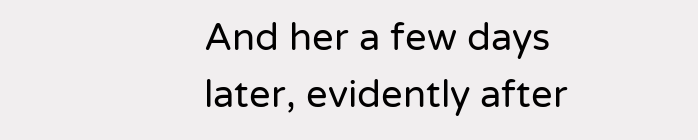And her a few days later, evidently after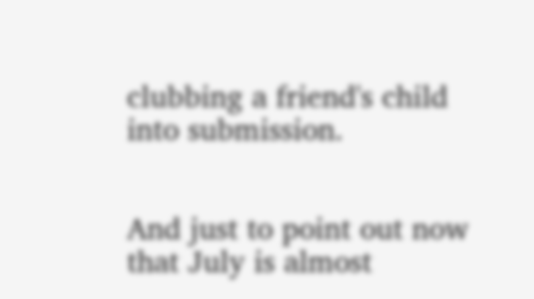clubbing a friend's child into submission.


And just to point out now that July is almost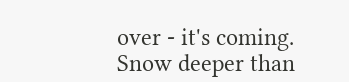over - it's coming. Snow deeper than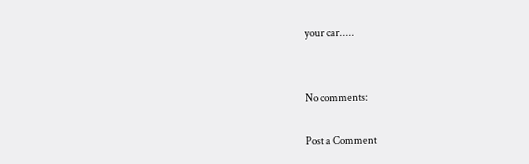your car.....


No comments:

Post a Comment